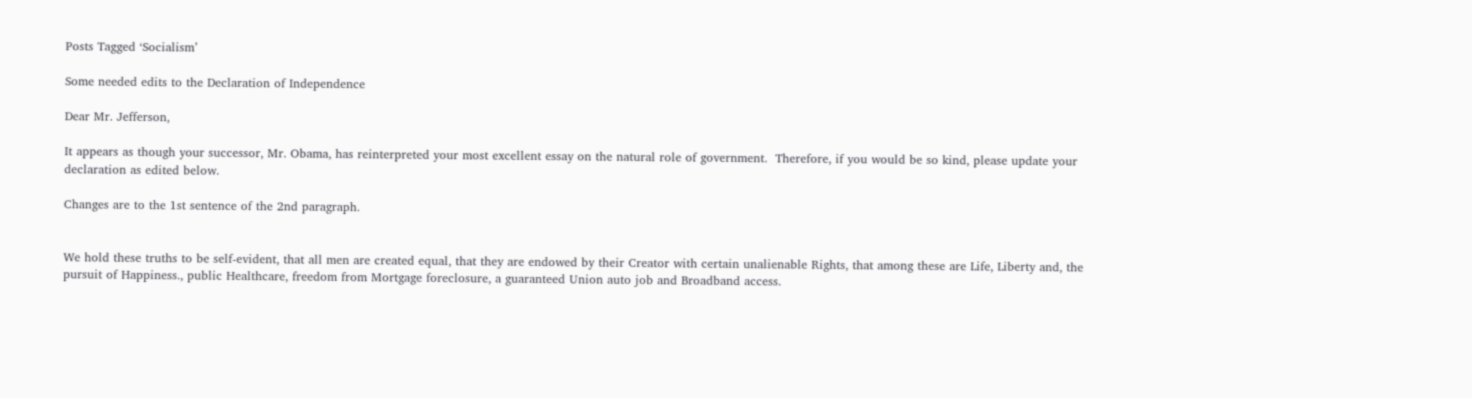Posts Tagged ‘Socialism’

Some needed edits to the Declaration of Independence

Dear Mr. Jefferson,

It appears as though your successor, Mr. Obama, has reinterpreted your most excellent essay on the natural role of government.  Therefore, if you would be so kind, please update your declaration as edited below.

Changes are to the 1st sentence of the 2nd paragraph.


We hold these truths to be self-evident, that all men are created equal, that they are endowed by their Creator with certain unalienable Rights, that among these are Life, Liberty and, the pursuit of Happiness., public Healthcare, freedom from Mortgage foreclosure, a guaranteed Union auto job and Broadband access.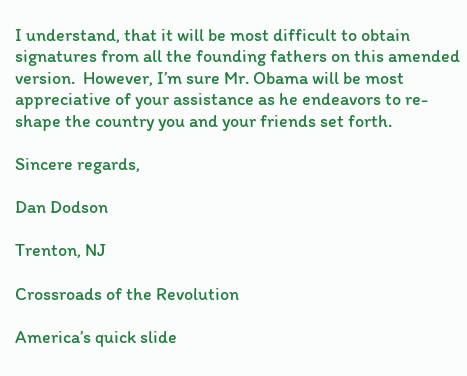I understand, that it will be most difficult to obtain signatures from all the founding fathers on this amended version.  However, I’m sure Mr. Obama will be most appreciative of your assistance as he endeavors to re-shape the country you and your friends set forth.

Sincere regards,

Dan Dodson

Trenton, NJ

Crossroads of the Revolution

America’s quick slide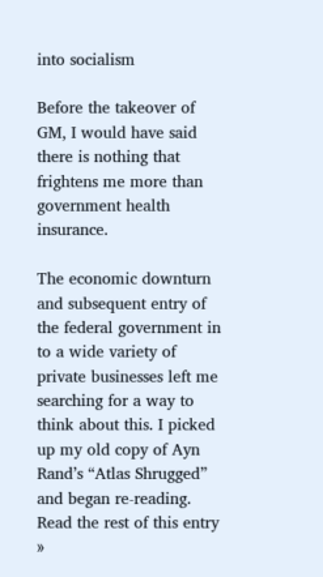into socialism

Before the takeover of GM, I would have said there is nothing that frightens me more than government health insurance.

The economic downturn and subsequent entry of the federal government in to a wide variety of private businesses left me searching for a way to think about this. I picked up my old copy of Ayn Rand’s “Atlas Shrugged” and began re-reading. Read the rest of this entry »